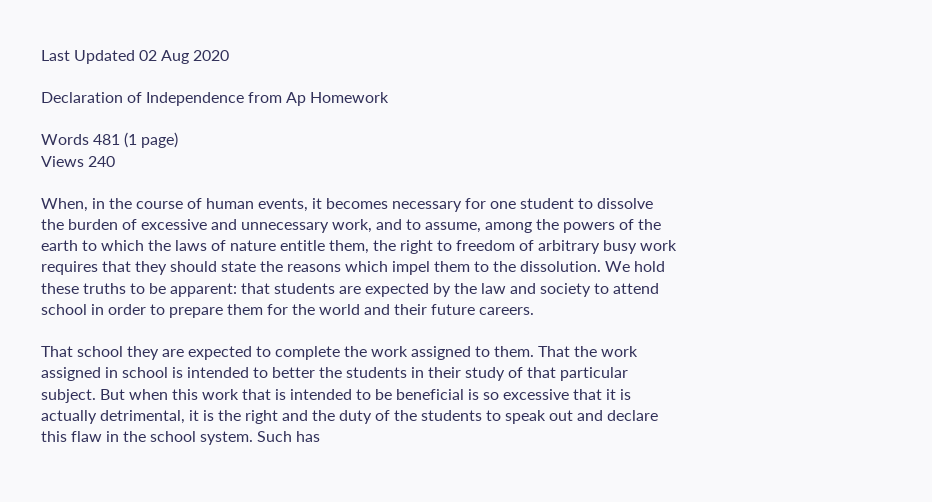Last Updated 02 Aug 2020

Declaration of Independence from Ap Homework

Words 481 (1 page)
Views 240

When, in the course of human events, it becomes necessary for one student to dissolve the burden of excessive and unnecessary work, and to assume, among the powers of the earth to which the laws of nature entitle them, the right to freedom of arbitrary busy work requires that they should state the reasons which impel them to the dissolution. We hold these truths to be apparent: that students are expected by the law and society to attend school in order to prepare them for the world and their future careers.

That school they are expected to complete the work assigned to them. That the work assigned in school is intended to better the students in their study of that particular subject. But when this work that is intended to be beneficial is so excessive that it is actually detrimental, it is the right and the duty of the students to speak out and declare this flaw in the school system. Such has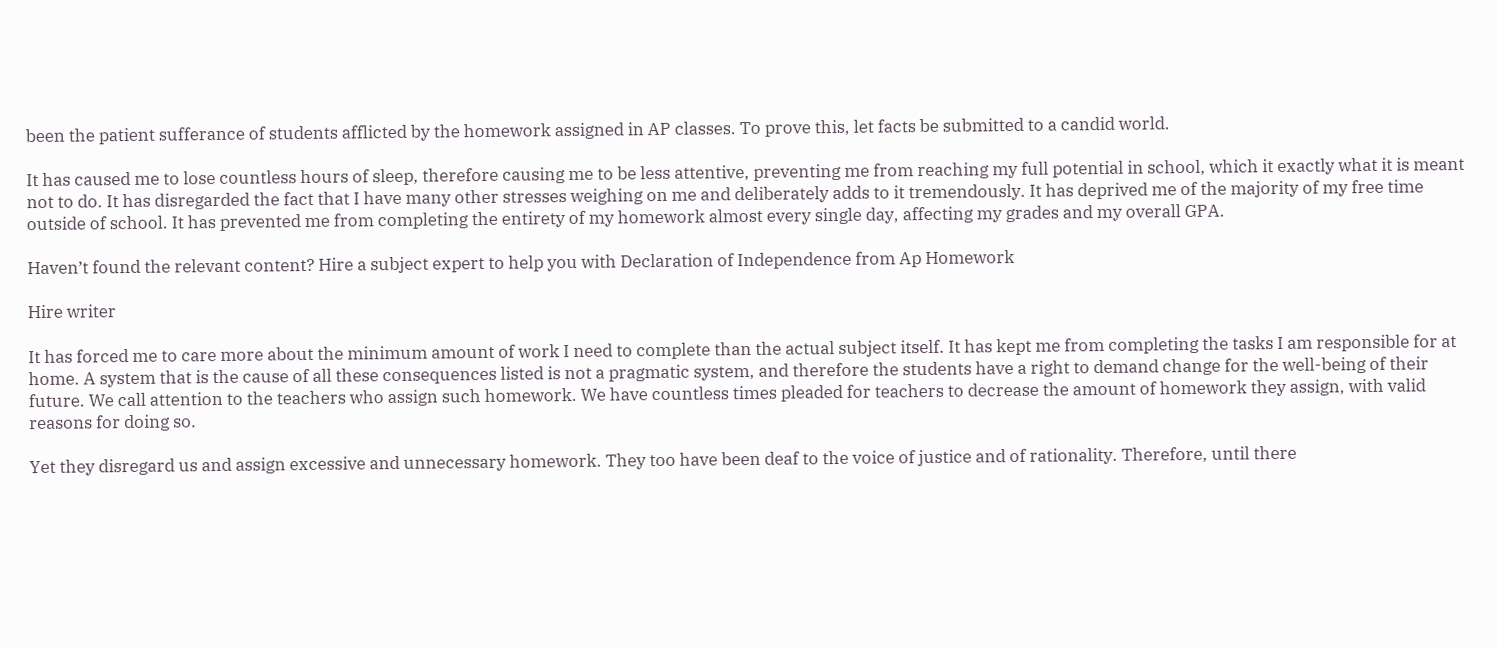been the patient sufferance of students afflicted by the homework assigned in AP classes. To prove this, let facts be submitted to a candid world.

It has caused me to lose countless hours of sleep, therefore causing me to be less attentive, preventing me from reaching my full potential in school, which it exactly what it is meant not to do. It has disregarded the fact that I have many other stresses weighing on me and deliberately adds to it tremendously. It has deprived me of the majority of my free time outside of school. It has prevented me from completing the entirety of my homework almost every single day, affecting my grades and my overall GPA.

Haven’t found the relevant content? Hire a subject expert to help you with Declaration of Independence from Ap Homework

Hire writer

It has forced me to care more about the minimum amount of work I need to complete than the actual subject itself. It has kept me from completing the tasks I am responsible for at home. A system that is the cause of all these consequences listed is not a pragmatic system, and therefore the students have a right to demand change for the well-being of their future. We call attention to the teachers who assign such homework. We have countless times pleaded for teachers to decrease the amount of homework they assign, with valid reasons for doing so.

Yet they disregard us and assign excessive and unnecessary homework. They too have been deaf to the voice of justice and of rationality. Therefore, until there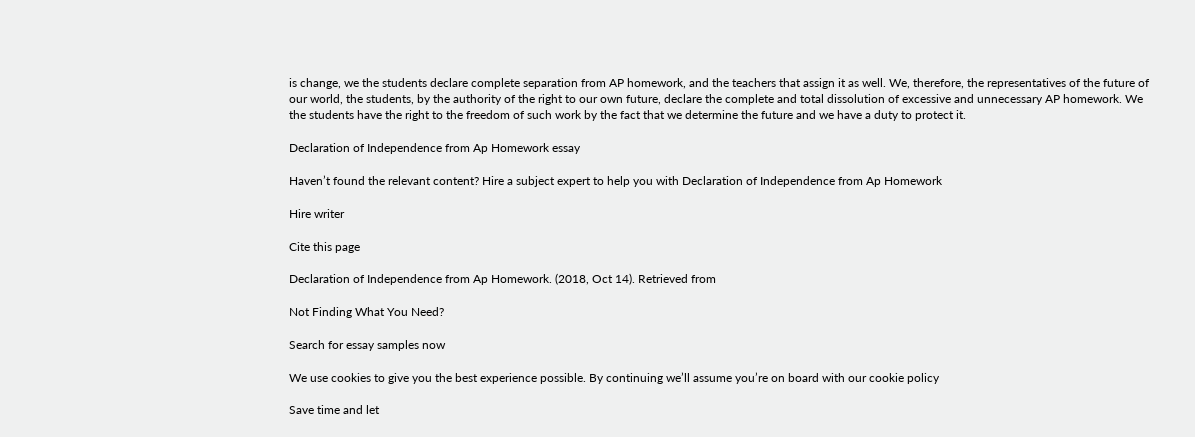is change, we the students declare complete separation from AP homework, and the teachers that assign it as well. We, therefore, the representatives of the future of our world, the students, by the authority of the right to our own future, declare the complete and total dissolution of excessive and unnecessary AP homework. We the students have the right to the freedom of such work by the fact that we determine the future and we have a duty to protect it.

Declaration of Independence from Ap Homework essay

Haven’t found the relevant content? Hire a subject expert to help you with Declaration of Independence from Ap Homework

Hire writer

Cite this page

Declaration of Independence from Ap Homework. (2018, Oct 14). Retrieved from

Not Finding What You Need?

Search for essay samples now

We use cookies to give you the best experience possible. By continuing we’ll assume you’re on board with our cookie policy

Save time and let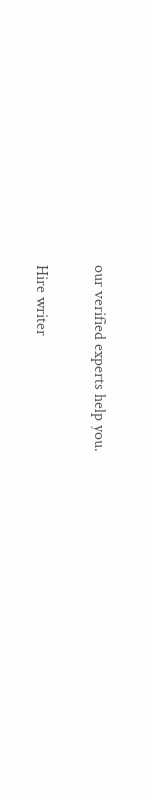our verified experts help you.

Hire writer